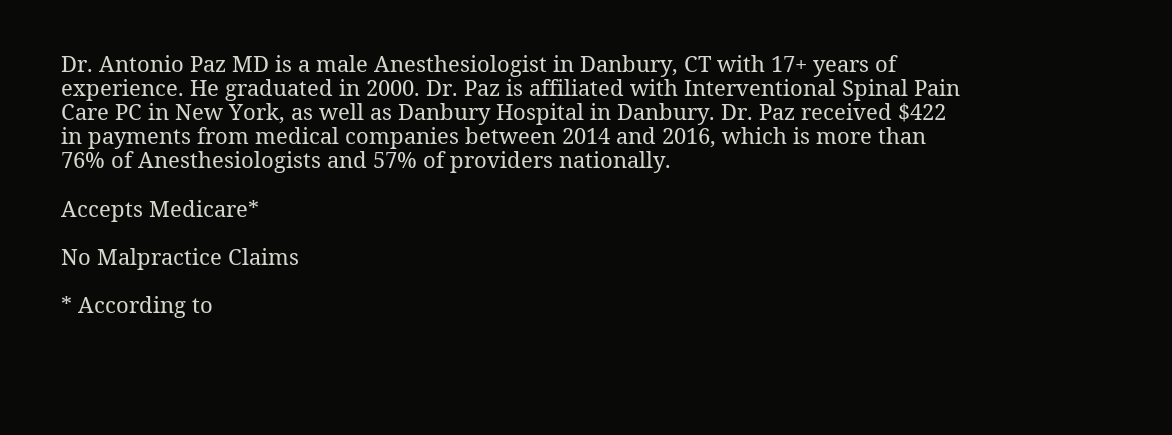Dr. Antonio Paz MD is a male Anesthesiologist in Danbury, CT with 17+ years of experience. He graduated in 2000. Dr. Paz is affiliated with Interventional Spinal Pain Care PC in New York, as well as Danbury Hospital in Danbury. Dr. Paz received $422 in payments from medical companies between 2014 and 2016, which is more than 76% of Anesthesiologists and 57% of providers nationally.

Accepts Medicare*

No Malpractice Claims

* According to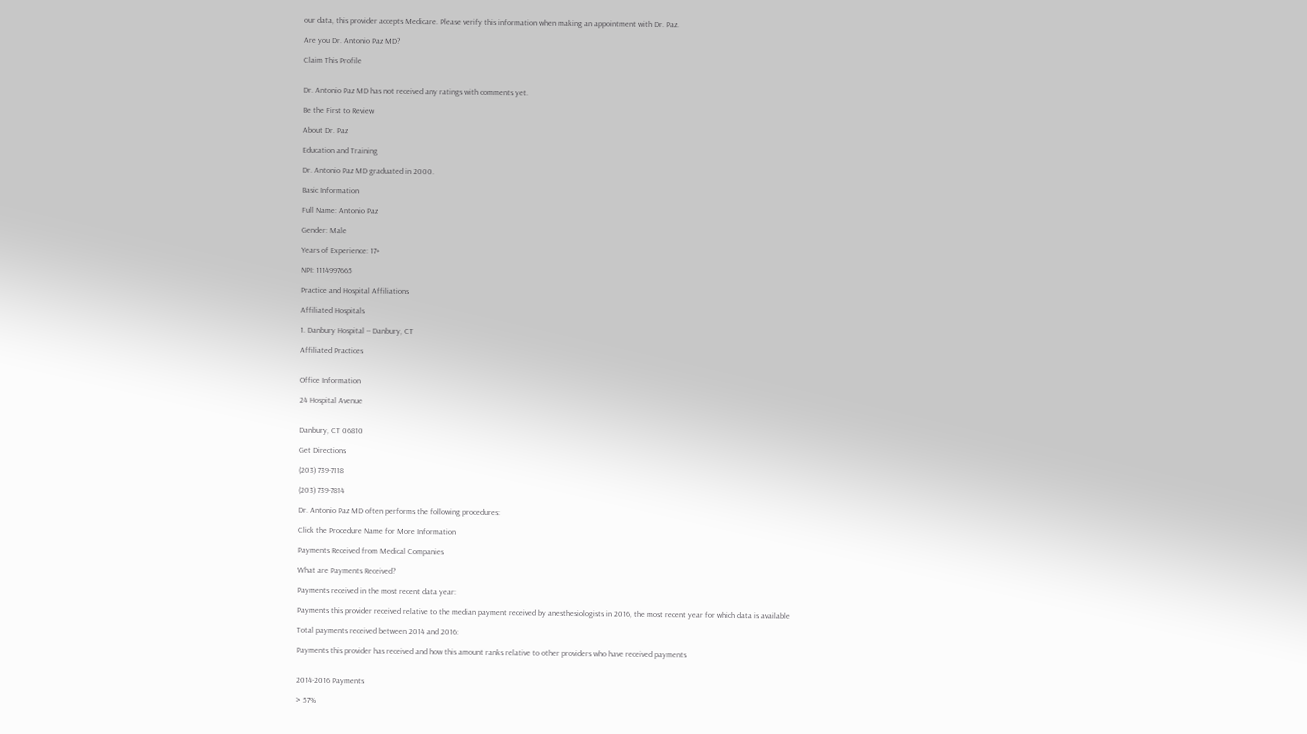our data, this provider accepts Medicare. Please verify this information when making an appointment with Dr. Paz.

Are you Dr. Antonio Paz MD?

Claim This Profile


Dr. Antonio Paz MD has not received any ratings with comments yet.

Be the First to Review

About Dr. Paz

Education and Training

Dr. Antonio Paz MD graduated in 2000.

Basic Information

Full Name: Antonio Paz

Gender: Male

Years of Experience: 17+

NPI: 1114997665

Practice and Hospital Affiliations

Affiliated Hospitals

1. Danbury Hospital -- Danbury, CT

Affiliated Practices


Office Information

24 Hospital Avenue


Danbury, CT 06810

Get Directions

(203) 739-7118

(203) 739-7814

Dr. Antonio Paz MD often performs the following procedures:

Click the Procedure Name for More Information

Payments Received from Medical Companies

What are Payments Received?

Payments received in the most recent data year:

Payments this provider received relative to the median payment received by anesthesiologists in 2016, the most recent year for which data is available

Total payments received between 2014 and 2016:

Payments this provider has received and how this amount ranks relative to other providers who have received payments


2014-2016 Payments

> 57%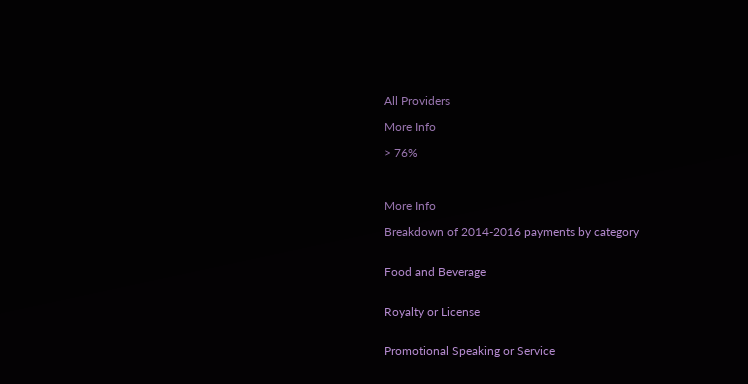All Providers

More Info

> 76%



More Info

Breakdown of 2014-2016 payments by category


Food and Beverage


Royalty or License


Promotional Speaking or Service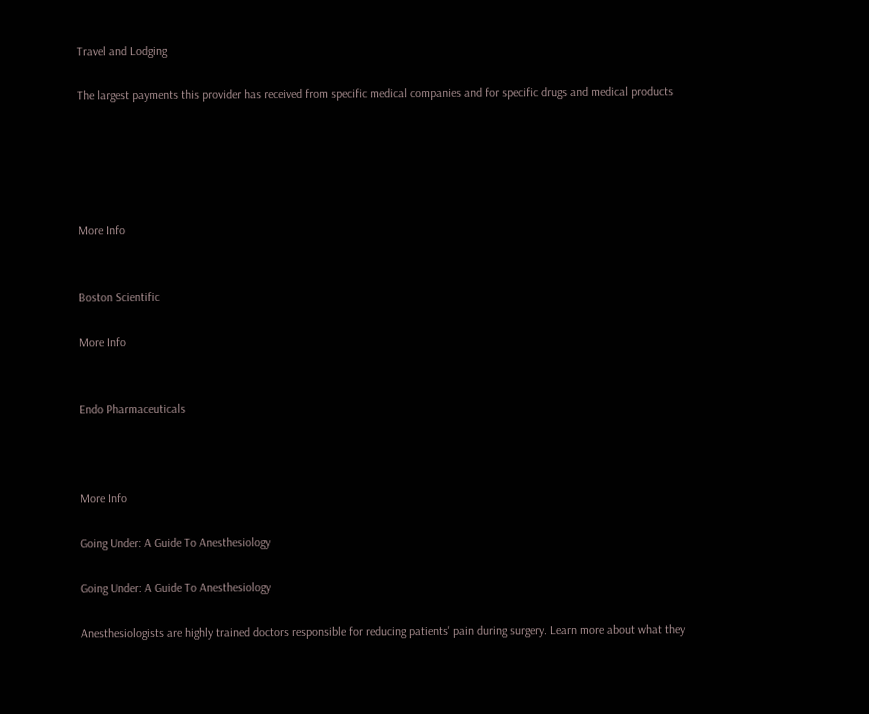Travel and Lodging

The largest payments this provider has received from specific medical companies and for specific drugs and medical products





More Info


Boston Scientific

More Info


Endo Pharmaceuticals



More Info

Going Under: A Guide To Anesthesiology

Going Under: A Guide To Anesthesiology

Anesthesiologists are highly trained doctors responsible for reducing patients' pain during surgery. Learn more about what they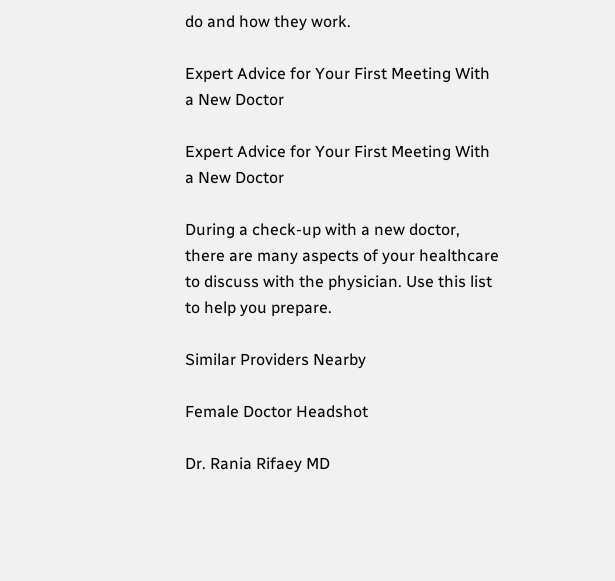do and how they work.

Expert Advice for Your First Meeting With a New Doctor

Expert Advice for Your First Meeting With a New Doctor

During a check-up with a new doctor, there are many aspects of your healthcare to discuss with the physician. Use this list to help you prepare.

Similar Providers Nearby

Female Doctor Headshot

Dr. Rania Rifaey MD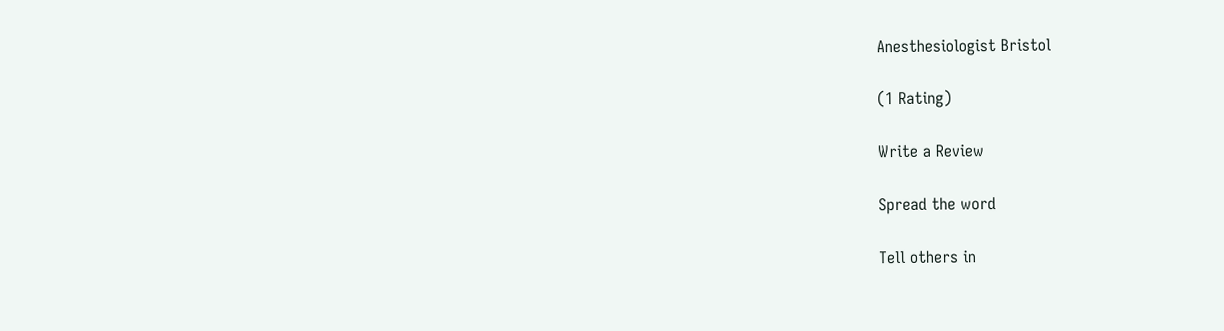Anesthesiologist Bristol

(1 Rating)

Write a Review

Spread the word

Tell others in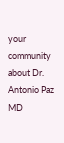your community about Dr. Antonio Paz MD